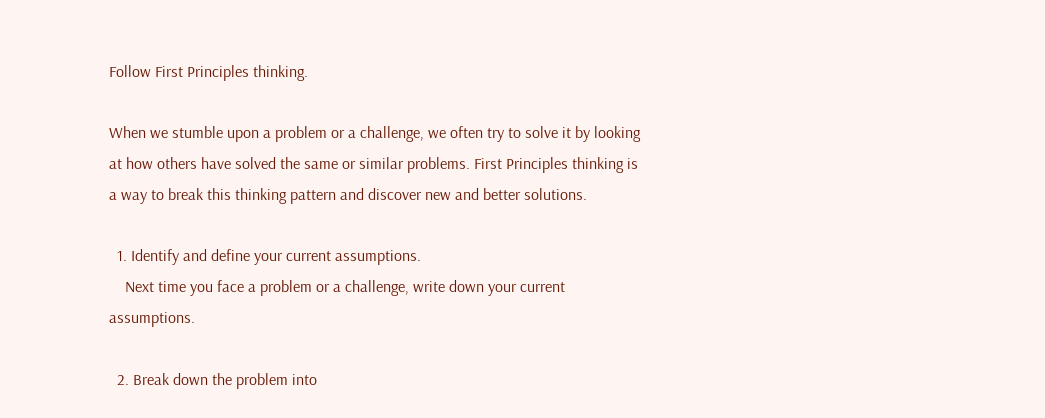Follow First Principles thinking.

When we stumble upon a problem or a challenge, we often try to solve it by looking at how others have solved the same or similar problems. First Principles thinking is a way to break this thinking pattern and discover new and better solutions.

  1. Identify and define your current assumptions.
    Next time you face a problem or a challenge, write down your current assumptions.

  2. Break down the problem into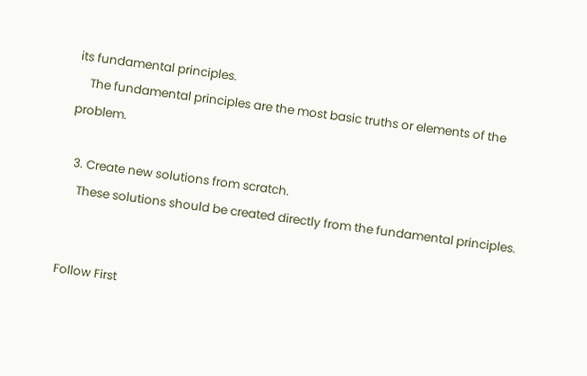its fundamental principles.
    The fundamental principles are the most basic truths or elements of the problem.

  3. Create new solutions from scratch.
    These solutions should be created directly from the fundamental principles.


Follow First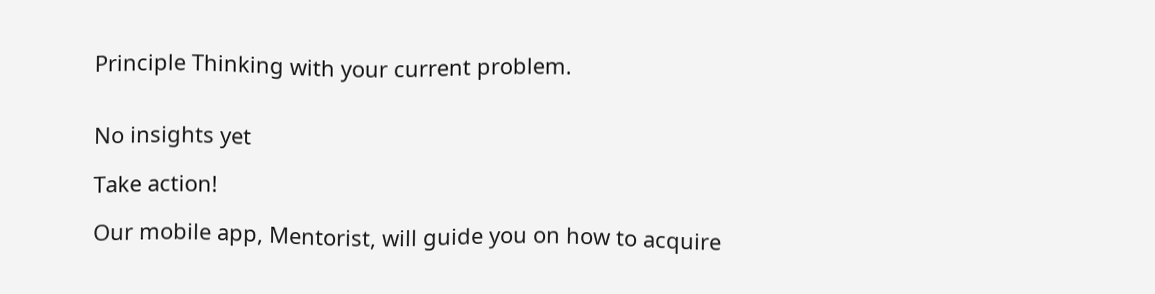Principle Thinking with your current problem.


No insights yet

Take action!

Our mobile app, Mentorist, will guide you on how to acquire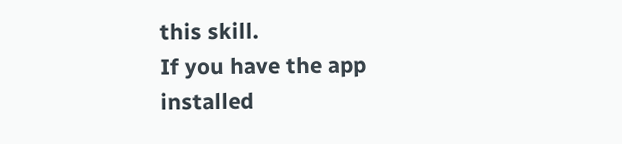this skill.
If you have the app installed